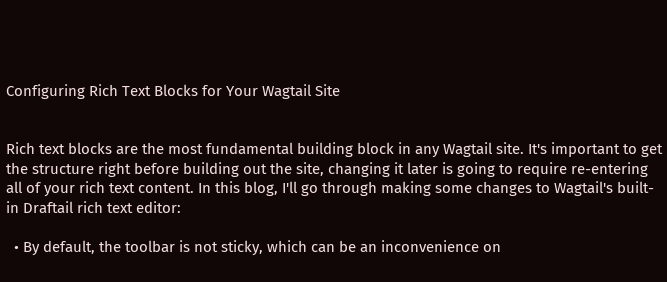Configuring Rich Text Blocks for Your Wagtail Site


Rich text blocks are the most fundamental building block in any Wagtail site. It's important to get the structure right before building out the site, changing it later is going to require re-entering all of your rich text content. In this blog, I'll go through making some changes to Wagtail's built-in Draftail rich text editor:

  • By default, the toolbar is not sticky, which can be an inconvenience on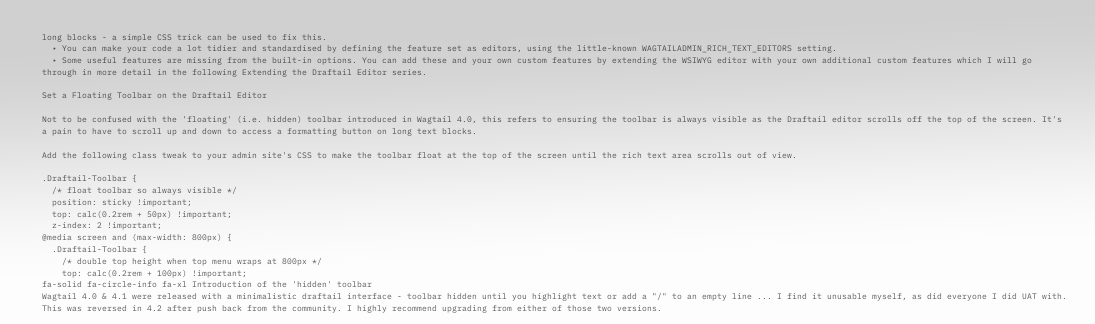long blocks - a simple CSS trick can be used to fix this.
  • You can make your code a lot tidier and standardised by defining the feature set as editors, using the little-known WAGTAILADMIN_RICH_TEXT_EDITORS setting.
  • Some useful features are missing from the built-in options. You can add these and your own custom features by extending the WSIWYG editor with your own additional custom features which I will go through in more detail in the following Extending the Draftail Editor series.

Set a Floating Toolbar on the Draftail Editor

Not to be confused with the 'floating' (i.e. hidden) toolbar introduced in Wagtail 4.0, this refers to ensuring the toolbar is always visible as the Draftail editor scrolls off the top of the screen. It's a pain to have to scroll up and down to access a formatting button on long text blocks.

Add the following class tweak to your admin site's CSS to make the toolbar float at the top of the screen until the rich text area scrolls out of view.

.Draftail-Toolbar {
  /* float toolbar so always visible */
  position: sticky !important;
  top: calc(0.2rem + 50px) !important;
  z-index: 2 !important;
@media screen and (max-width: 800px) {
  .Draftail-Toolbar {
    /* double top height when top menu wraps at 800px */
    top: calc(0.2rem + 100px) !important;
fa-solid fa-circle-info fa-xl Introduction of the 'hidden' toolbar
Wagtail 4.0 & 4.1 were released with a minimalistic draftail interface - toolbar hidden until you highlight text or add a "/" to an empty line ... I find it unusable myself, as did everyone I did UAT with. This was reversed in 4.2 after push back from the community. I highly recommend upgrading from either of those two versions.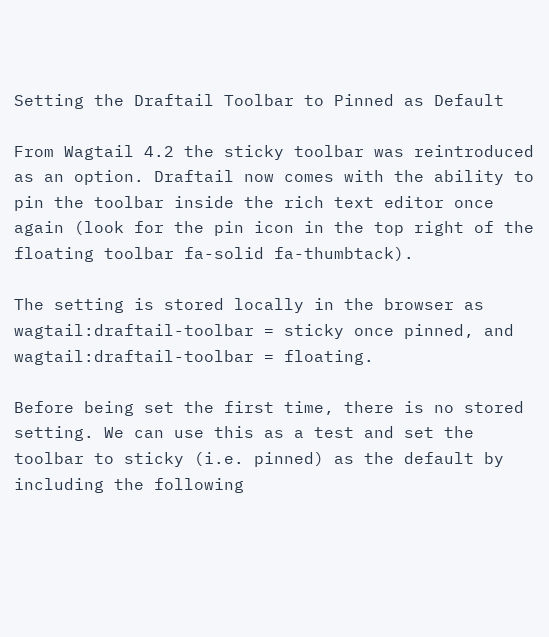Setting the Draftail Toolbar to Pinned as Default

From Wagtail 4.2 the sticky toolbar was reintroduced as an option. Draftail now comes with the ability to pin the toolbar inside the rich text editor once again (look for the pin icon in the top right of the floating toolbar fa-solid fa-thumbtack).

The setting is stored locally in the browser as wagtail:draftail-toolbar = sticky once pinned, and wagtail:draftail-toolbar = floating.

Before being set the first time, there is no stored setting. We can use this as a test and set the toolbar to sticky (i.e. pinned) as the default by including the following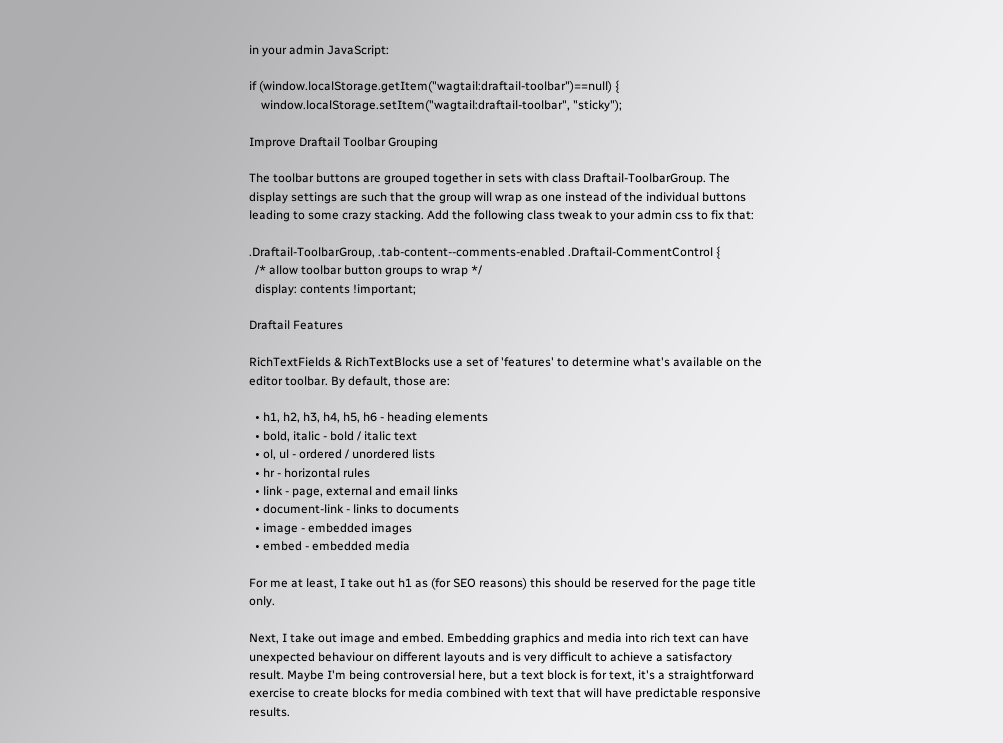in your admin JavaScript:

if (window.localStorage.getItem("wagtail:draftail-toolbar")==null) {
    window.localStorage.setItem("wagtail:draftail-toolbar", "sticky");

Improve Draftail Toolbar Grouping

The toolbar buttons are grouped together in sets with class Draftail-ToolbarGroup. The display settings are such that the group will wrap as one instead of the individual buttons leading to some crazy stacking. Add the following class tweak to your admin css to fix that:

.Draftail-ToolbarGroup, .tab-content--comments-enabled .Draftail-CommentControl {
  /* allow toolbar button groups to wrap */
  display: contents !important;

Draftail Features

RichTextFields & RichTextBlocks use a set of 'features' to determine what's available on the editor toolbar. By default, those are:

  • h1, h2, h3, h4, h5, h6 - heading elements
  • bold, italic - bold / italic text
  • ol, ul - ordered / unordered lists
  • hr - horizontal rules
  • link - page, external and email links
  • document-link - links to documents
  • image - embedded images
  • embed - embedded media

For me at least, I take out h1 as (for SEO reasons) this should be reserved for the page title only.

Next, I take out image and embed. Embedding graphics and media into rich text can have unexpected behaviour on different layouts and is very difficult to achieve a satisfactory result. Maybe I'm being controversial here, but a text block is for text, it's a straightforward exercise to create blocks for media combined with text that will have predictable responsive results.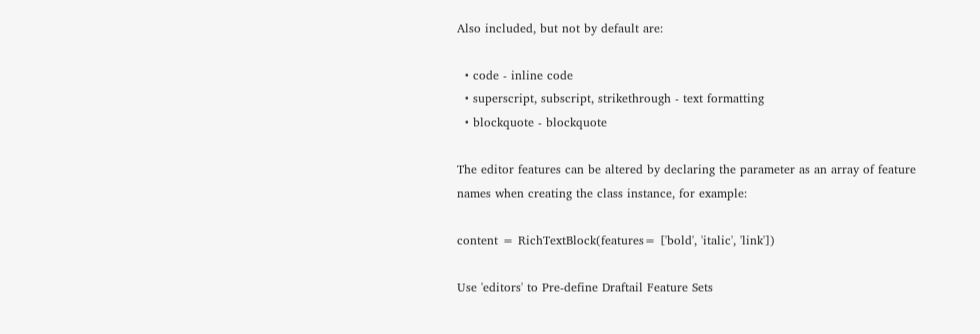Also included, but not by default are:

  • code - inline code
  • superscript, subscript, strikethrough - text formatting
  • blockquote - blockquote

The editor features can be altered by declaring the parameter as an array of feature names when creating the class instance, for example:

content = RichTextBlock(features= ['bold', 'italic', 'link'])

Use 'editors' to Pre-define Draftail Feature Sets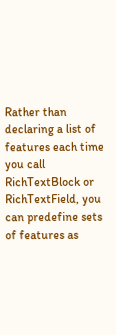Rather than declaring a list of features each time you call RichTextBlock or RichTextField, you can predefine sets of features as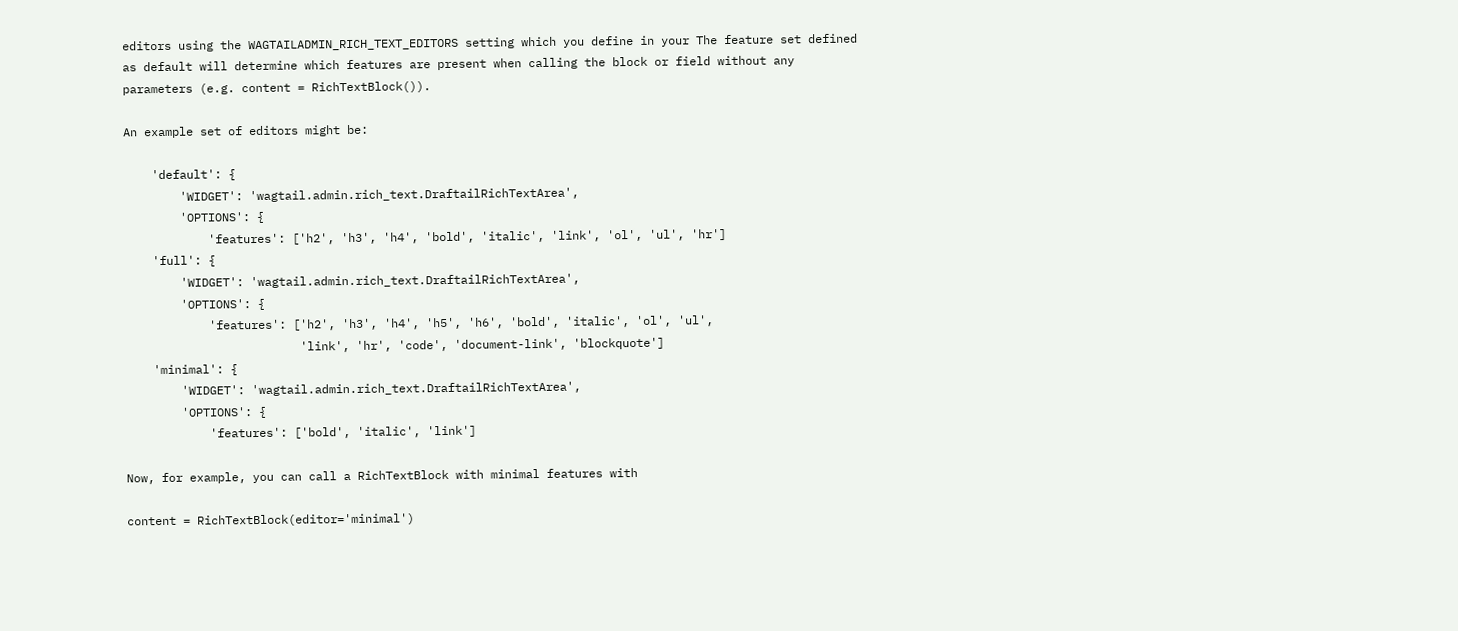editors using the WAGTAILADMIN_RICH_TEXT_EDITORS setting which you define in your The feature set defined as default will determine which features are present when calling the block or field without any parameters (e.g. content = RichTextBlock()).

An example set of editors might be:

    'default': {
        'WIDGET': 'wagtail.admin.rich_text.DraftailRichTextArea',
        'OPTIONS': {
            'features': ['h2', 'h3', 'h4', 'bold', 'italic', 'link', 'ol', 'ul', 'hr']
    'full': {
        'WIDGET': 'wagtail.admin.rich_text.DraftailRichTextArea',
        'OPTIONS': {
            'features': ['h2', 'h3', 'h4', 'h5', 'h6', 'bold', 'italic', 'ol', 'ul',
                         'link', 'hr', 'code', 'document-link', 'blockquote']
    'minimal': {
        'WIDGET': 'wagtail.admin.rich_text.DraftailRichTextArea',
        'OPTIONS': {
            'features': ['bold', 'italic', 'link']

Now, for example, you can call a RichTextBlock with minimal features with

content = RichTextBlock(editor='minimal')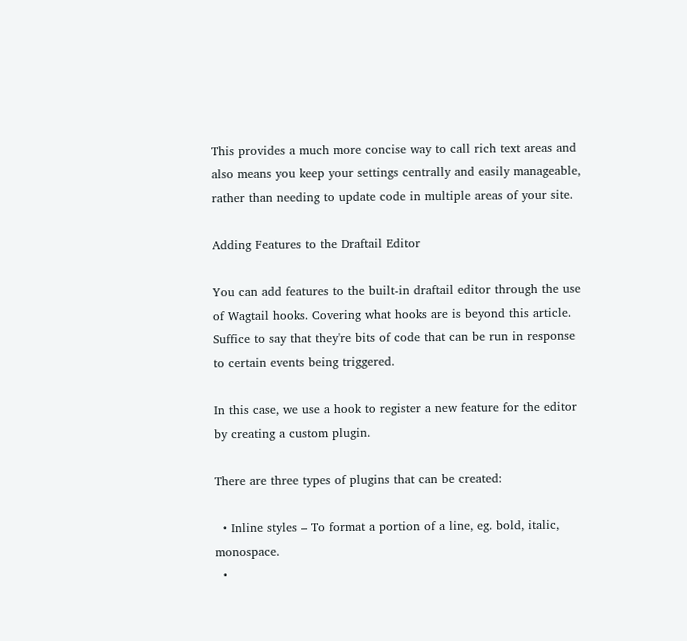This provides a much more concise way to call rich text areas and also means you keep your settings centrally and easily manageable, rather than needing to update code in multiple areas of your site.

Adding Features to the Draftail Editor

You can add features to the built-in draftail editor through the use of Wagtail hooks. Covering what hooks are is beyond this article. Suffice to say that they're bits of code that can be run in response to certain events being triggered.

In this case, we use a hook to register a new feature for the editor by creating a custom plugin.

There are three types of plugins that can be created:

  • Inline styles – To format a portion of a line, eg. bold, italic, monospace.
  •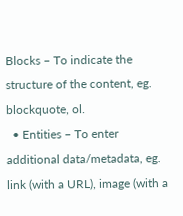Blocks – To indicate the structure of the content, eg. blockquote, ol.
  • Entities – To enter additional data/metadata, eg. link (with a URL), image (with a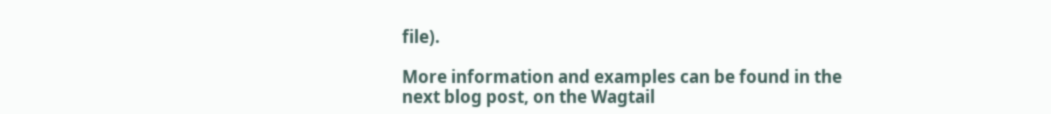file).

More information and examples can be found in the next blog post, on the Wagtail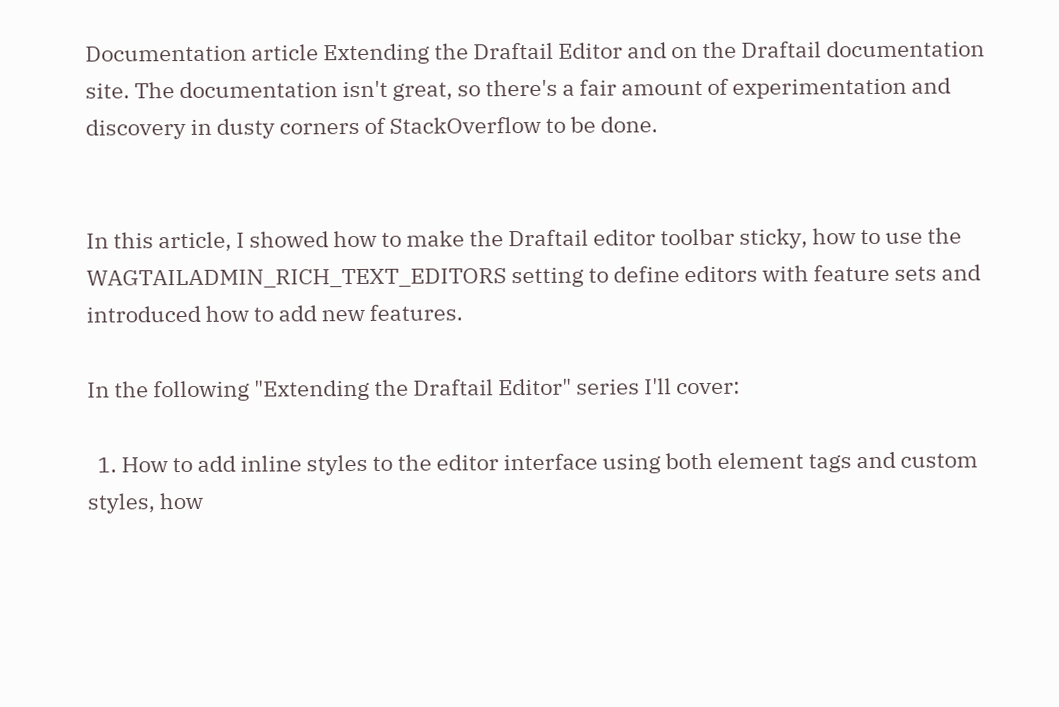Documentation article Extending the Draftail Editor and on the Draftail documentation site. The documentation isn't great, so there's a fair amount of experimentation and discovery in dusty corners of StackOverflow to be done.


In this article, I showed how to make the Draftail editor toolbar sticky, how to use the WAGTAILADMIN_RICH_TEXT_EDITORS setting to define editors with feature sets and introduced how to add new features.

In the following "Extending the Draftail Editor" series I'll cover:

  1. How to add inline styles to the editor interface using both element tags and custom styles, how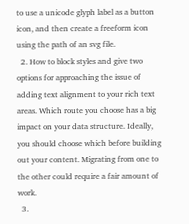to use a unicode glyph label as a button icon, and then create a freeform icon using the path of an svg file.
  2. How to block styles and give two options for approaching the issue of adding text alignment to your rich text areas. Which route you choose has a big impact on your data structure. Ideally, you should choose which before building out your content. Migrating from one to the other could require a fair amount of work.
  3.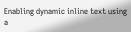Enabling dynamic inline text using a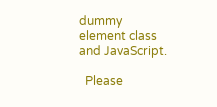dummy element class and JavaScript.

  Please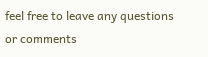feel free to leave any questions or comments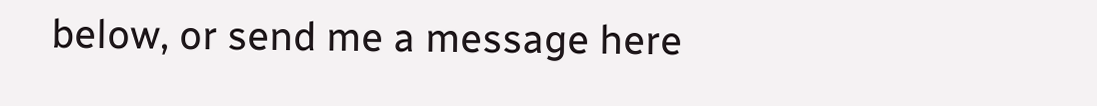below, or send me a message here